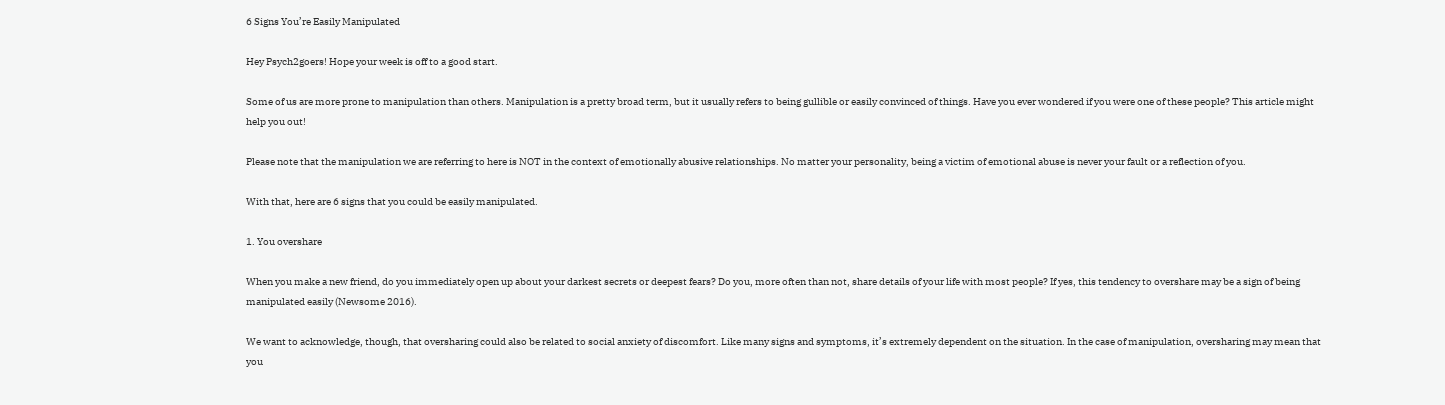6 Signs You’re Easily Manipulated

Hey Psych2goers! Hope your week is off to a good start.

Some of us are more prone to manipulation than others. Manipulation is a pretty broad term, but it usually refers to being gullible or easily convinced of things. Have you ever wondered if you were one of these people? This article might help you out!

Please note that the manipulation we are referring to here is NOT in the context of emotionally abusive relationships. No matter your personality, being a victim of emotional abuse is never your fault or a reflection of you.

With that, here are 6 signs that you could be easily manipulated.

1. You overshare

When you make a new friend, do you immediately open up about your darkest secrets or deepest fears? Do you, more often than not, share details of your life with most people? If yes, this tendency to overshare may be a sign of being manipulated easily (Newsome 2016).

We want to acknowledge, though, that oversharing could also be related to social anxiety of discomfort. Like many signs and symptoms, it’s extremely dependent on the situation. In the case of manipulation, oversharing may mean that you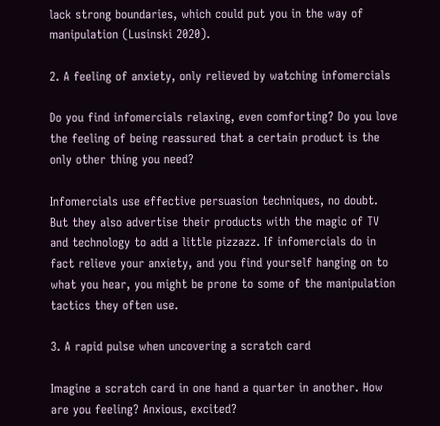lack strong boundaries, which could put you in the way of manipulation (Lusinski 2020).

2. A feeling of anxiety, only relieved by watching infomercials

Do you find infomercials relaxing, even comforting? Do you love the feeling of being reassured that a certain product is the only other thing you need?

Infomercials use effective persuasion techniques, no doubt. But they also advertise their products with the magic of TV and technology to add a little pizzazz. If infomercials do in fact relieve your anxiety, and you find yourself hanging on to what you hear, you might be prone to some of the manipulation tactics they often use.

3. A rapid pulse when uncovering a scratch card

Imagine a scratch card in one hand a quarter in another. How are you feeling? Anxious, excited?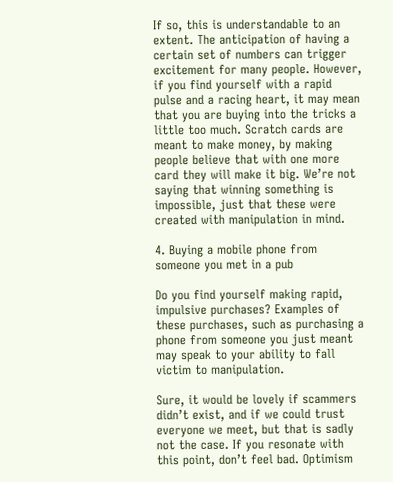If so, this is understandable to an extent. The anticipation of having a certain set of numbers can trigger excitement for many people. However, if you find yourself with a rapid pulse and a racing heart, it may mean that you are buying into the tricks a little too much. Scratch cards are meant to make money, by making people believe that with one more card they will make it big. We’re not saying that winning something is impossible, just that these were created with manipulation in mind.

4. Buying a mobile phone from someone you met in a pub

Do you find yourself making rapid, impulsive purchases? Examples of these purchases, such as purchasing a phone from someone you just meant may speak to your ability to fall victim to manipulation.

Sure, it would be lovely if scammers didn’t exist, and if we could trust everyone we meet, but that is sadly not the case. If you resonate with this point, don’t feel bad. Optimism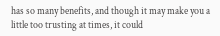has so many benefits, and though it may make you a little too trusting at times, it could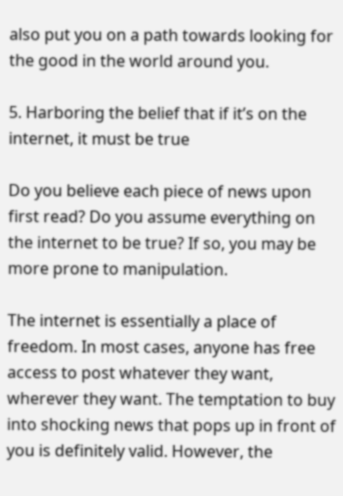also put you on a path towards looking for the good in the world around you.

5. Harboring the belief that if it’s on the internet, it must be true

Do you believe each piece of news upon first read? Do you assume everything on the internet to be true? If so, you may be more prone to manipulation.

The internet is essentially a place of freedom. In most cases, anyone has free access to post whatever they want, wherever they want. The temptation to buy into shocking news that pops up in front of you is definitely valid. However, the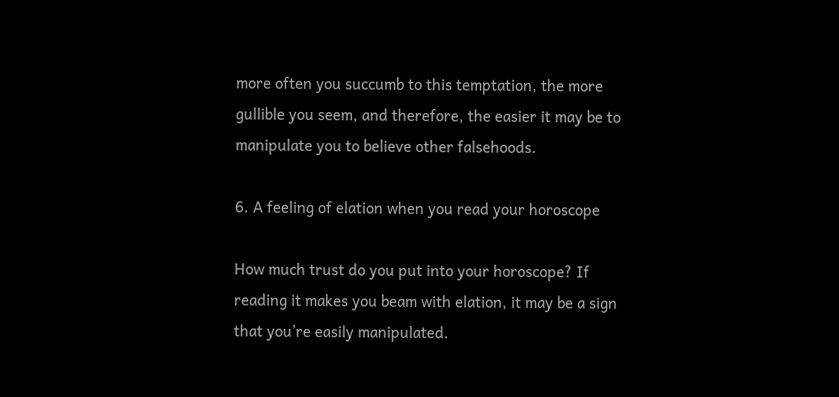more often you succumb to this temptation, the more gullible you seem, and therefore, the easier it may be to manipulate you to believe other falsehoods.

6. A feeling of elation when you read your horoscope

How much trust do you put into your horoscope? If reading it makes you beam with elation, it may be a sign that you’re easily manipulated.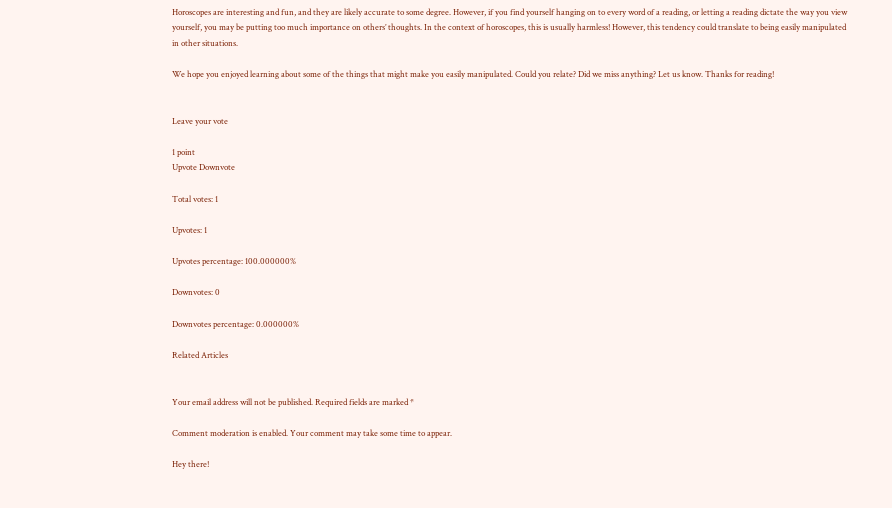Horoscopes are interesting and fun, and they are likely accurate to some degree. However, if you find yourself hanging on to every word of a reading, or letting a reading dictate the way you view yourself, you may be putting too much importance on others’ thoughts. In the context of horoscopes, this is usually harmless! However, this tendency could translate to being easily manipulated in other situations.

We hope you enjoyed learning about some of the things that might make you easily manipulated. Could you relate? Did we miss anything? Let us know. Thanks for reading!


Leave your vote

1 point
Upvote Downvote

Total votes: 1

Upvotes: 1

Upvotes percentage: 100.000000%

Downvotes: 0

Downvotes percentage: 0.000000%

Related Articles


Your email address will not be published. Required fields are marked *

Comment moderation is enabled. Your comment may take some time to appear.

Hey there!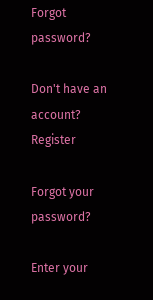Forgot password?

Don't have an account? Register

Forgot your password?

Enter your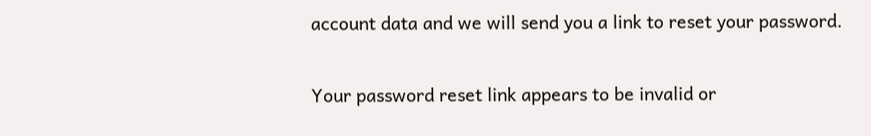account data and we will send you a link to reset your password.

Your password reset link appears to be invalid or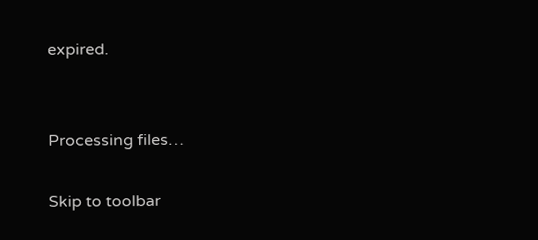expired.


Processing files…

Skip to toolbar